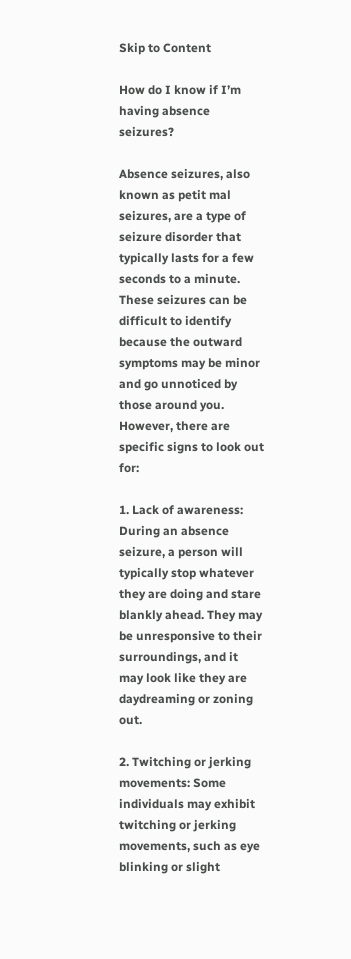Skip to Content

How do I know if I’m having absence seizures?

Absence seizures, also known as petit mal seizures, are a type of seizure disorder that typically lasts for a few seconds to a minute. These seizures can be difficult to identify because the outward symptoms may be minor and go unnoticed by those around you. However, there are specific signs to look out for:

1. Lack of awareness: During an absence seizure, a person will typically stop whatever they are doing and stare blankly ahead. They may be unresponsive to their surroundings, and it may look like they are daydreaming or zoning out.

2. Twitching or jerking movements: Some individuals may exhibit twitching or jerking movements, such as eye blinking or slight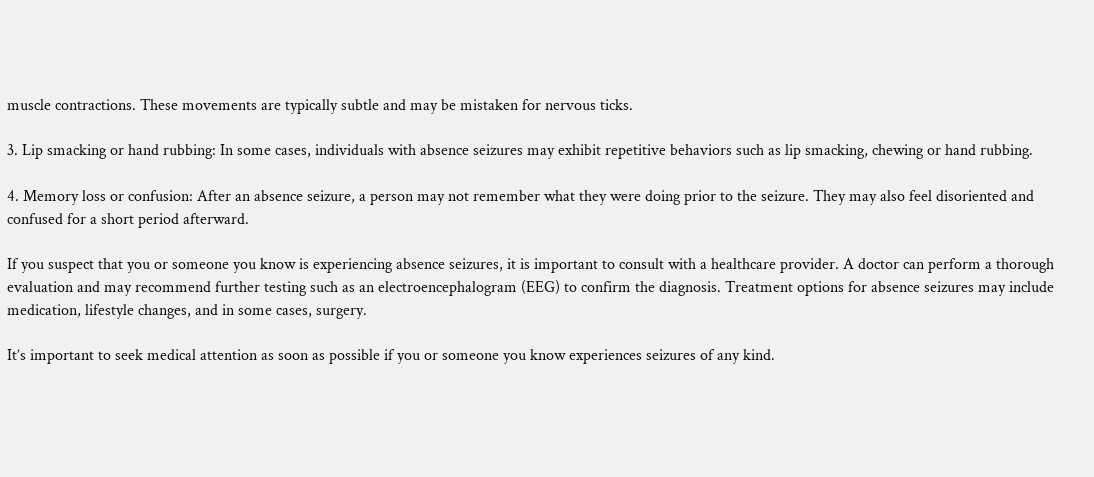muscle contractions. These movements are typically subtle and may be mistaken for nervous ticks.

3. Lip smacking or hand rubbing: In some cases, individuals with absence seizures may exhibit repetitive behaviors such as lip smacking, chewing or hand rubbing.

4. Memory loss or confusion: After an absence seizure, a person may not remember what they were doing prior to the seizure. They may also feel disoriented and confused for a short period afterward.

If you suspect that you or someone you know is experiencing absence seizures, it is important to consult with a healthcare provider. A doctor can perform a thorough evaluation and may recommend further testing such as an electroencephalogram (EEG) to confirm the diagnosis. Treatment options for absence seizures may include medication, lifestyle changes, and in some cases, surgery.

It’s important to seek medical attention as soon as possible if you or someone you know experiences seizures of any kind.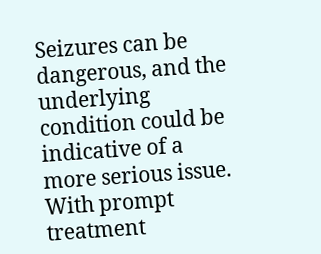Seizures can be dangerous, and the underlying condition could be indicative of a more serious issue. With prompt treatment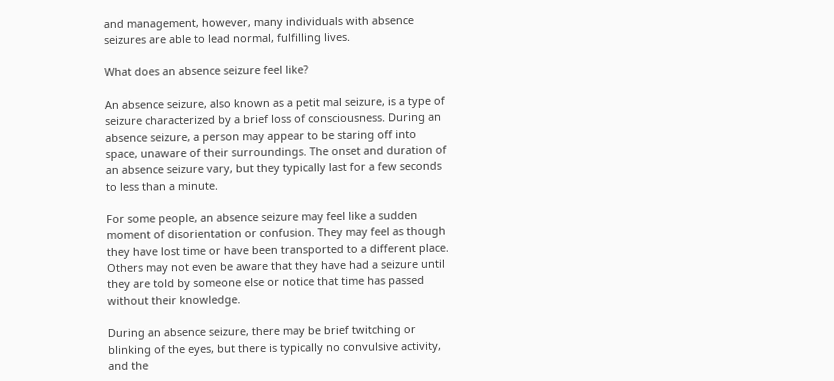and management, however, many individuals with absence seizures are able to lead normal, fulfilling lives.

What does an absence seizure feel like?

An absence seizure, also known as a petit mal seizure, is a type of seizure characterized by a brief loss of consciousness. During an absence seizure, a person may appear to be staring off into space, unaware of their surroundings. The onset and duration of an absence seizure vary, but they typically last for a few seconds to less than a minute.

For some people, an absence seizure may feel like a sudden moment of disorientation or confusion. They may feel as though they have lost time or have been transported to a different place. Others may not even be aware that they have had a seizure until they are told by someone else or notice that time has passed without their knowledge.

During an absence seizure, there may be brief twitching or blinking of the eyes, but there is typically no convulsive activity, and the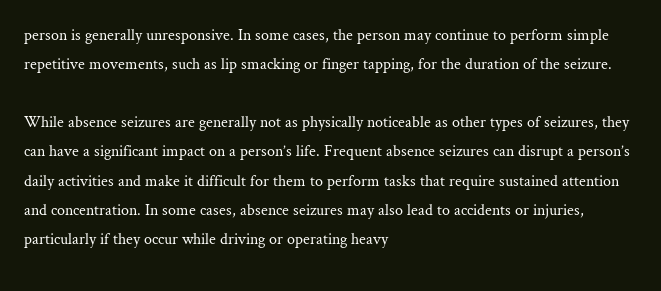person is generally unresponsive. In some cases, the person may continue to perform simple repetitive movements, such as lip smacking or finger tapping, for the duration of the seizure.

While absence seizures are generally not as physically noticeable as other types of seizures, they can have a significant impact on a person’s life. Frequent absence seizures can disrupt a person’s daily activities and make it difficult for them to perform tasks that require sustained attention and concentration. In some cases, absence seizures may also lead to accidents or injuries, particularly if they occur while driving or operating heavy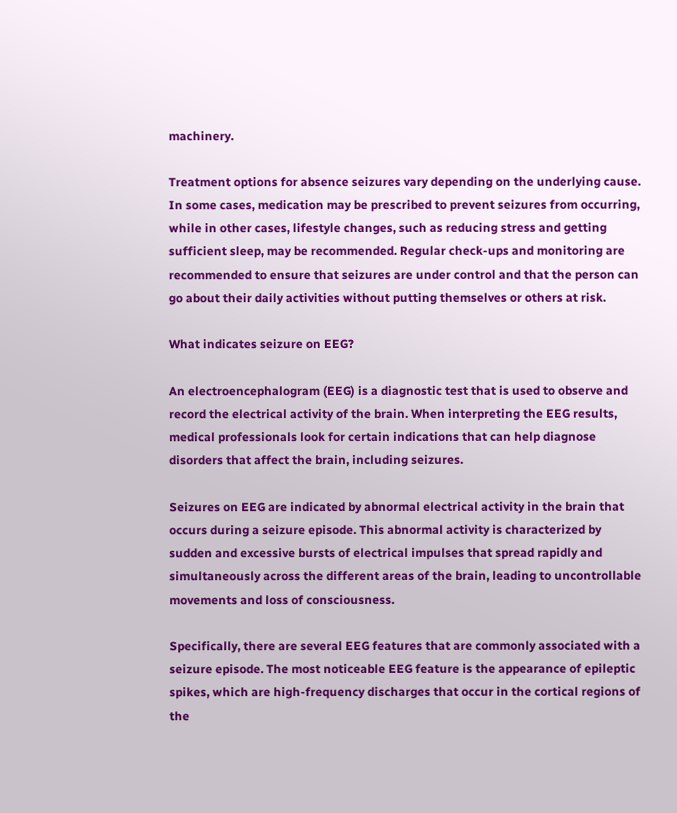machinery.

Treatment options for absence seizures vary depending on the underlying cause. In some cases, medication may be prescribed to prevent seizures from occurring, while in other cases, lifestyle changes, such as reducing stress and getting sufficient sleep, may be recommended. Regular check-ups and monitoring are recommended to ensure that seizures are under control and that the person can go about their daily activities without putting themselves or others at risk.

What indicates seizure on EEG?

An electroencephalogram (EEG) is a diagnostic test that is used to observe and record the electrical activity of the brain. When interpreting the EEG results, medical professionals look for certain indications that can help diagnose disorders that affect the brain, including seizures.

Seizures on EEG are indicated by abnormal electrical activity in the brain that occurs during a seizure episode. This abnormal activity is characterized by sudden and excessive bursts of electrical impulses that spread rapidly and simultaneously across the different areas of the brain, leading to uncontrollable movements and loss of consciousness.

Specifically, there are several EEG features that are commonly associated with a seizure episode. The most noticeable EEG feature is the appearance of epileptic spikes, which are high-frequency discharges that occur in the cortical regions of the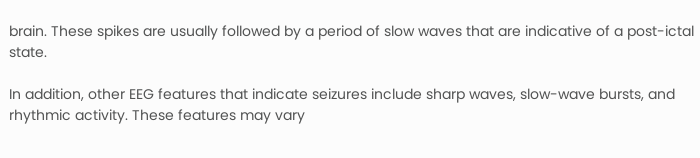brain. These spikes are usually followed by a period of slow waves that are indicative of a post-ictal state.

In addition, other EEG features that indicate seizures include sharp waves, slow-wave bursts, and rhythmic activity. These features may vary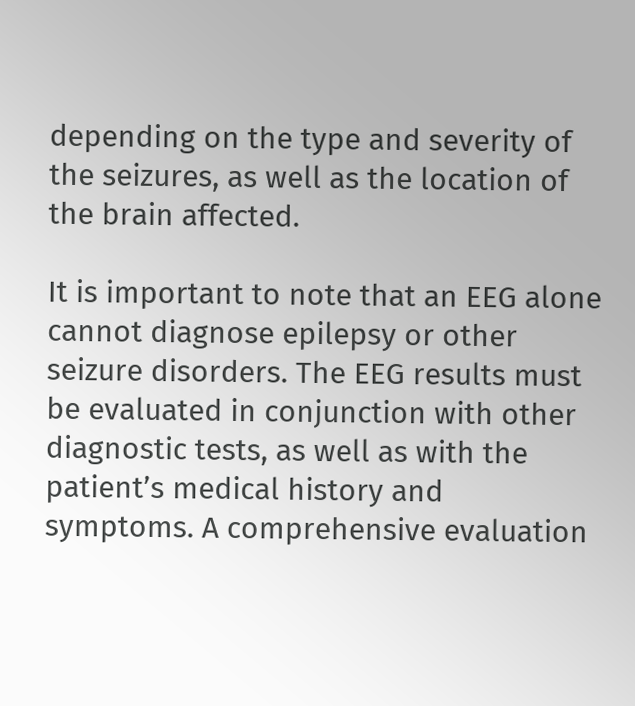depending on the type and severity of the seizures, as well as the location of the brain affected.

It is important to note that an EEG alone cannot diagnose epilepsy or other seizure disorders. The EEG results must be evaluated in conjunction with other diagnostic tests, as well as with the patient’s medical history and symptoms. A comprehensive evaluation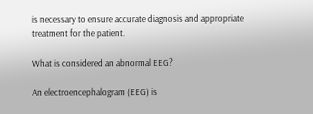is necessary to ensure accurate diagnosis and appropriate treatment for the patient.

What is considered an abnormal EEG?

An electroencephalogram (EEG) is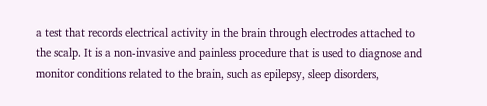a test that records electrical activity in the brain through electrodes attached to the scalp. It is a non-invasive and painless procedure that is used to diagnose and monitor conditions related to the brain, such as epilepsy, sleep disorders,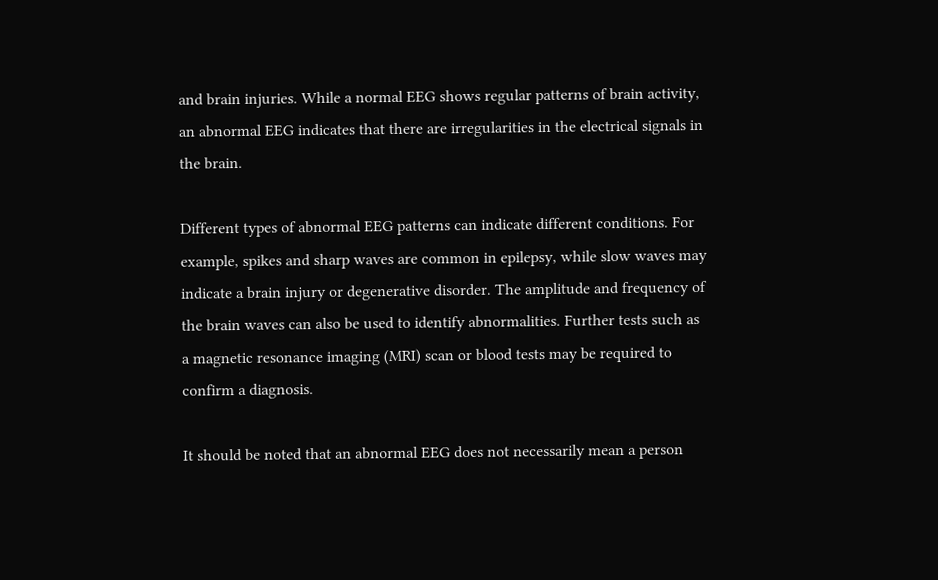and brain injuries. While a normal EEG shows regular patterns of brain activity, an abnormal EEG indicates that there are irregularities in the electrical signals in the brain.

Different types of abnormal EEG patterns can indicate different conditions. For example, spikes and sharp waves are common in epilepsy, while slow waves may indicate a brain injury or degenerative disorder. The amplitude and frequency of the brain waves can also be used to identify abnormalities. Further tests such as a magnetic resonance imaging (MRI) scan or blood tests may be required to confirm a diagnosis.

It should be noted that an abnormal EEG does not necessarily mean a person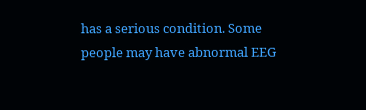has a serious condition. Some people may have abnormal EEG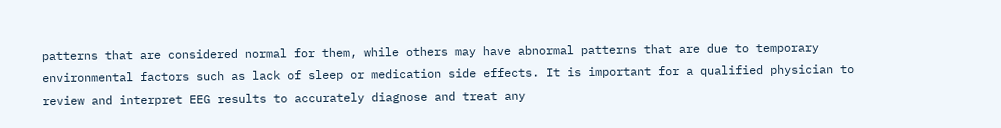patterns that are considered normal for them, while others may have abnormal patterns that are due to temporary environmental factors such as lack of sleep or medication side effects. It is important for a qualified physician to review and interpret EEG results to accurately diagnose and treat any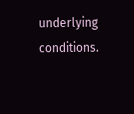underlying conditions.